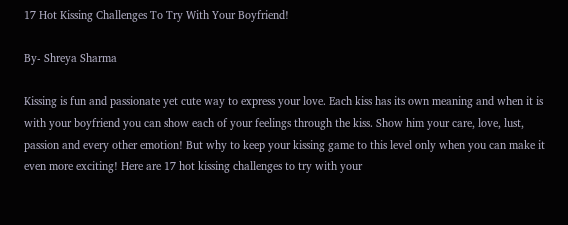17 Hot Kissing Challenges To Try With Your Boyfriend!

By- Shreya Sharma

Kissing is fun and passionate yet cute way to express your love. Each kiss has its own meaning and when it is with your boyfriend you can show each of your feelings through the kiss. Show him your care, love, lust, passion and every other emotion! But why to keep your kissing game to this level only when you can make it even more exciting! Here are 17 hot kissing challenges to try with your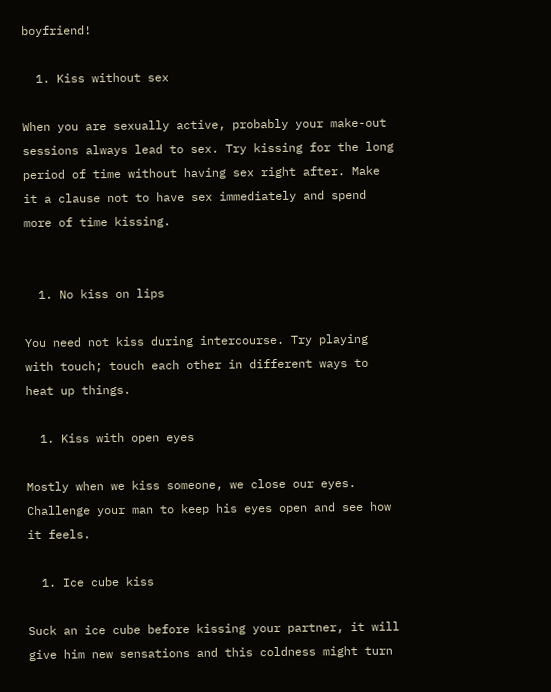boyfriend!

  1. Kiss without sex

When you are sexually active, probably your make-out sessions always lead to sex. Try kissing for the long period of time without having sex right after. Make it a clause not to have sex immediately and spend more of time kissing.


  1. No kiss on lips

You need not kiss during intercourse. Try playing with touch; touch each other in different ways to heat up things.

  1. Kiss with open eyes

Mostly when we kiss someone, we close our eyes. Challenge your man to keep his eyes open and see how it feels.

  1. Ice cube kiss

Suck an ice cube before kissing your partner, it will give him new sensations and this coldness might turn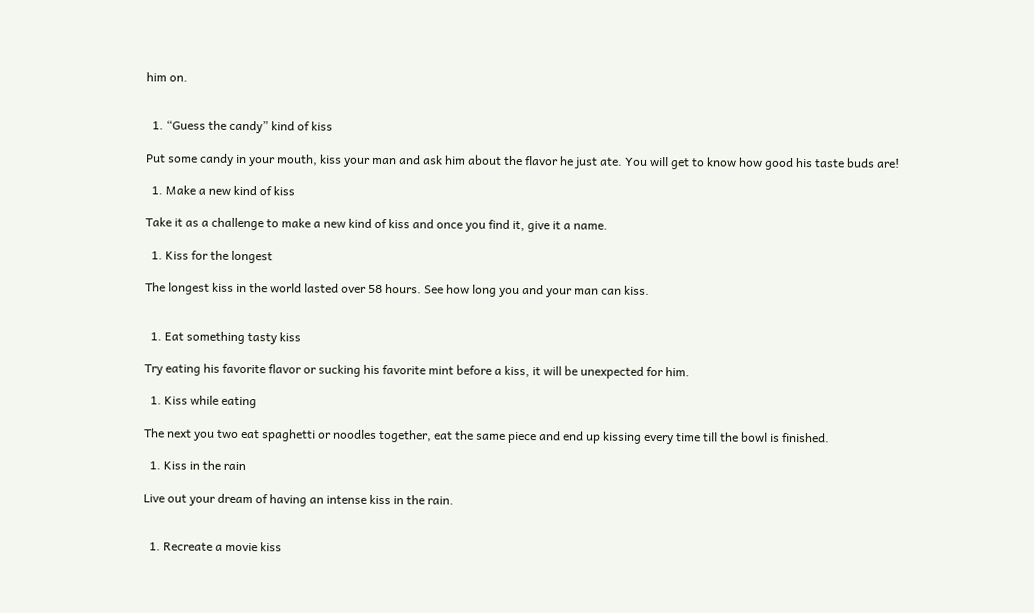him on.


  1. “Guess the candy” kind of kiss

Put some candy in your mouth, kiss your man and ask him about the flavor he just ate. You will get to know how good his taste buds are!

  1. Make a new kind of kiss

Take it as a challenge to make a new kind of kiss and once you find it, give it a name.

  1. Kiss for the longest

The longest kiss in the world lasted over 58 hours. See how long you and your man can kiss.


  1. Eat something tasty kiss

Try eating his favorite flavor or sucking his favorite mint before a kiss, it will be unexpected for him.

  1. Kiss while eating

The next you two eat spaghetti or noodles together, eat the same piece and end up kissing every time till the bowl is finished.

  1. Kiss in the rain

Live out your dream of having an intense kiss in the rain.


  1. Recreate a movie kiss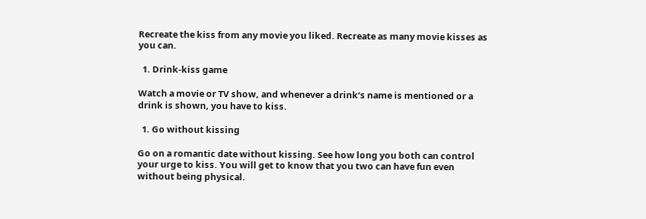Recreate the kiss from any movie you liked. Recreate as many movie kisses as you can.

  1. Drink-kiss game

Watch a movie or TV show, and whenever a drink’s name is mentioned or a drink is shown, you have to kiss.

  1. Go without kissing

Go on a romantic date without kissing. See how long you both can control your urge to kiss. You will get to know that you two can have fun even without being physical.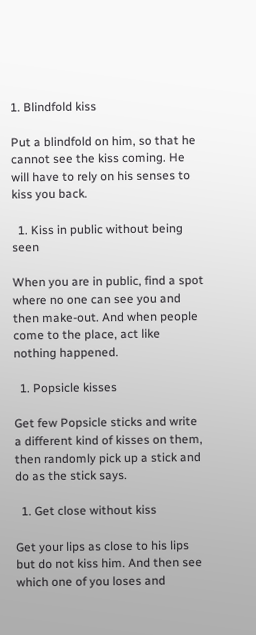1. Blindfold kiss

Put a blindfold on him, so that he cannot see the kiss coming. He will have to rely on his senses to kiss you back.

  1. Kiss in public without being seen

When you are in public, find a spot where no one can see you and then make-out. And when people come to the place, act like nothing happened.

  1. Popsicle kisses

Get few Popsicle sticks and write a different kind of kisses on them, then randomly pick up a stick and do as the stick says.

  1. Get close without kiss

Get your lips as close to his lips but do not kiss him. And then see which one of you loses and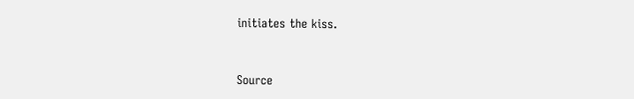initiates the kiss.


Source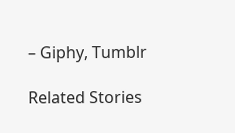– Giphy, Tumblr

Related Stories